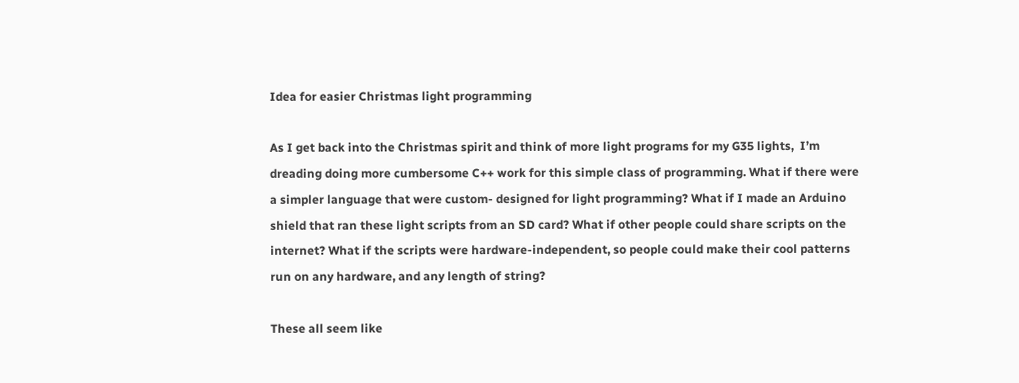Idea for easier Christmas light programming

As I get back into the Christmas spirit and think of more light programs for my G35 lights,  I’m dreading doing more cumbersome C++ work for this simple class of programming. What if there were a simpler language that were custom- designed for light programming? What if I made an Arduino shield that ran these light scripts from an SD card? What if other people could share scripts on the internet? What if the scripts were hardware-independent, so people could make their cool patterns run on any hardware, and any length of string?

These all seem like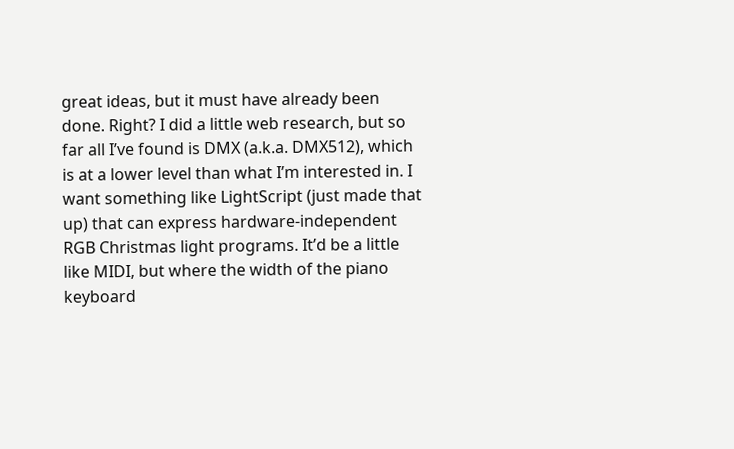great ideas, but it must have already been done. Right? I did a little web research, but so far all I’ve found is DMX (a.k.a. DMX512), which is at a lower level than what I’m interested in. I want something like LightScript (just made that up) that can express hardware-independent RGB Christmas light programs. It’d be a little like MIDI, but where the width of the piano keyboard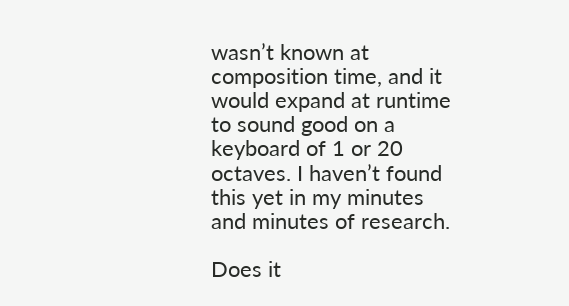wasn’t known at composition time, and it would expand at runtime to sound good on a keyboard of 1 or 20 octaves. I haven’t found this yet in my minutes and minutes of research.

Does it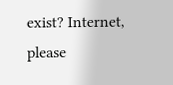exist? Internet, please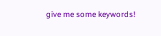give me some keywords!